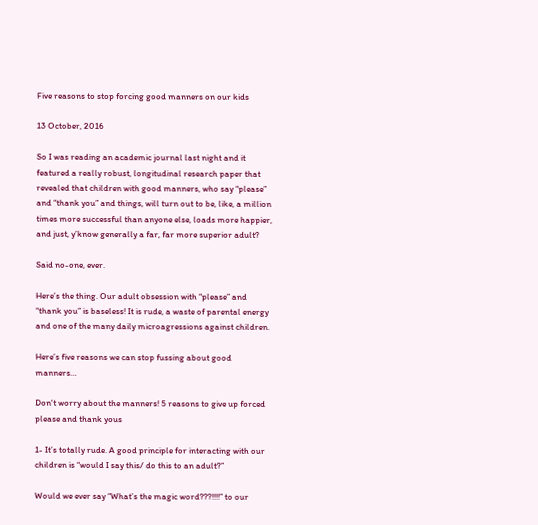Five reasons to stop forcing good manners on our kids

13 October, 2016

So I was reading an academic journal last night and it featured a really robust, longitudinal research paper that revealed that children with good manners, who say “please” and “thank you” and things, will turn out to be, like, a million times more successful than anyone else, loads more happier, and just, y’know generally a far, far more superior adult?

Said no-one, ever.

Here’s the thing. Our adult obsession with “please” and “thank you” is baseless! It is rude, a waste of parental energy and one of the many daily microagressions against children.

Here’s five reasons we can stop fussing about good manners…

Don't worry about the manners! 5 reasons to give up forced please and thank yous

1- It’s totally rude. A good principle for interacting with our children is “would I say this/ do this to an adult?”

Would we ever say “What’s the magic word???!!!!” to our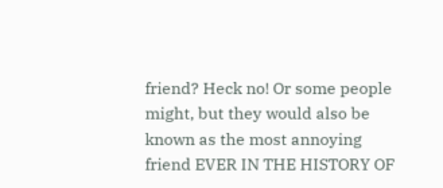friend? Heck no! Or some people might, but they would also be known as the most annoying friend EVER IN THE HISTORY OF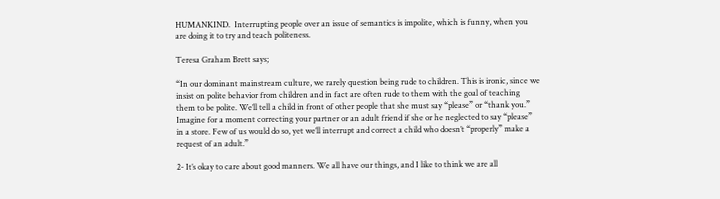HUMANKIND.  Interrupting people over an issue of semantics is impolite, which is funny, when you are doing it to try and teach politeness.

Teresa Graham Brett says;

“In our dominant mainstream culture, we rarely question being rude to children. This is ironic, since we insist on polite behavior from children and in fact are often rude to them with the goal of teaching them to be polite. We’ll tell a child in front of other people that she must say “please” or “thank you.” Imagine for a moment correcting your partner or an adult friend if she or he neglected to say “please” in a store. Few of us would do so, yet we’ll interrupt and correct a child who doesn’t “properly” make a request of an adult.”

2- It’s okay to care about good manners. We all have our things, and I like to think we are all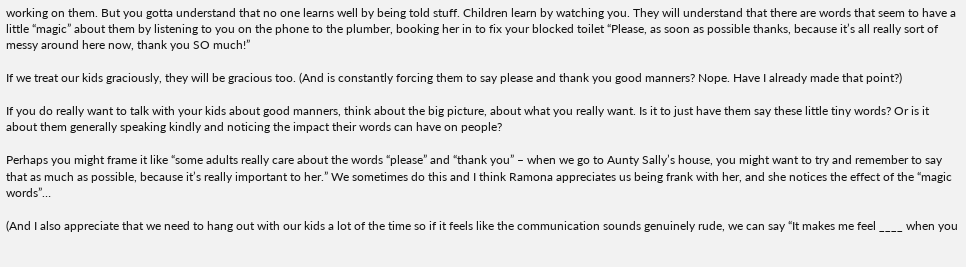working on them. But you gotta understand that no one learns well by being told stuff. Children learn by watching you. They will understand that there are words that seem to have a little “magic” about them by listening to you on the phone to the plumber, booking her in to fix your blocked toilet “Please, as soon as possible thanks, because it’s all really sort of messy around here now, thank you SO much!”

If we treat our kids graciously, they will be gracious too. (And is constantly forcing them to say please and thank you good manners? Nope. Have I already made that point?)

If you do really want to talk with your kids about good manners, think about the big picture, about what you really want. Is it to just have them say these little tiny words? Or is it about them generally speaking kindly and noticing the impact their words can have on people?

Perhaps you might frame it like “some adults really care about the words “please” and “thank you” – when we go to Aunty Sally’s house, you might want to try and remember to say that as much as possible, because it’s really important to her.” We sometimes do this and I think Ramona appreciates us being frank with her, and she notices the effect of the “magic words”…

(And I also appreciate that we need to hang out with our kids a lot of the time so if it feels like the communication sounds genuinely rude, we can say “It makes me feel ____ when you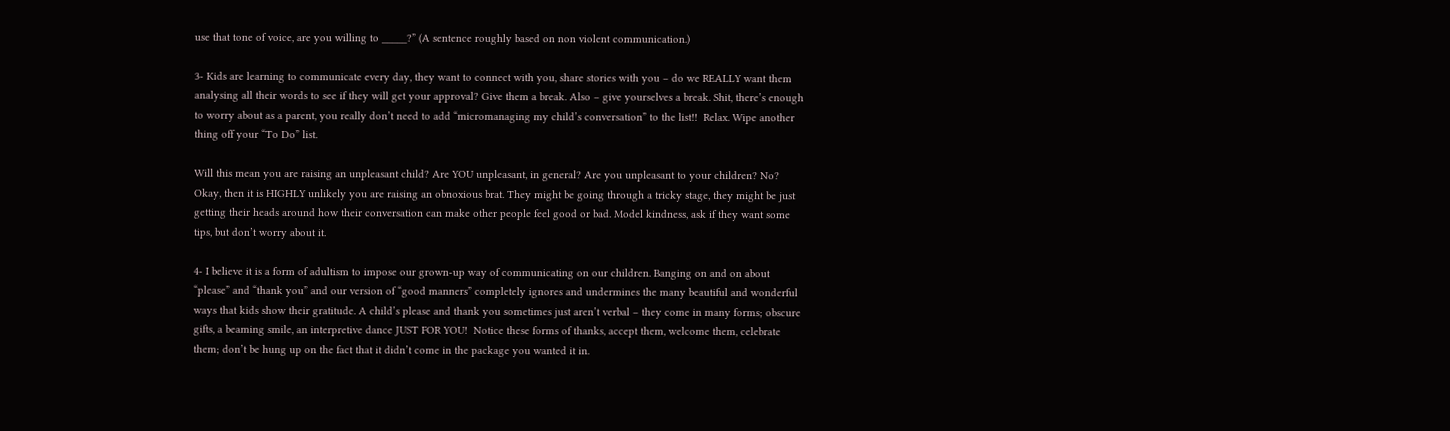use that tone of voice, are you willing to _____?” (A sentence roughly based on non violent communication.)

3- Kids are learning to communicate every day, they want to connect with you, share stories with you – do we REALLY want them analysing all their words to see if they will get your approval? Give them a break. Also – give yourselves a break. Shit, there’s enough to worry about as a parent, you really don’t need to add “micromanaging my child’s conversation” to the list!!  Relax. Wipe another thing off your “To Do” list.

Will this mean you are raising an unpleasant child? Are YOU unpleasant, in general? Are you unpleasant to your children? No? Okay, then it is HIGHLY unlikely you are raising an obnoxious brat. They might be going through a tricky stage, they might be just getting their heads around how their conversation can make other people feel good or bad. Model kindness, ask if they want some tips, but don’t worry about it.

4- I believe it is a form of adultism to impose our grown-up way of communicating on our children. Banging on and on about “please” and “thank you” and our version of “good manners” completely ignores and undermines the many beautiful and wonderful ways that kids show their gratitude. A child’s please and thank you sometimes just aren’t verbal – they come in many forms; obscure gifts, a beaming smile, an interpretive dance JUST FOR YOU!  Notice these forms of thanks, accept them, welcome them, celebrate them; don’t be hung up on the fact that it didn’t come in the package you wanted it in.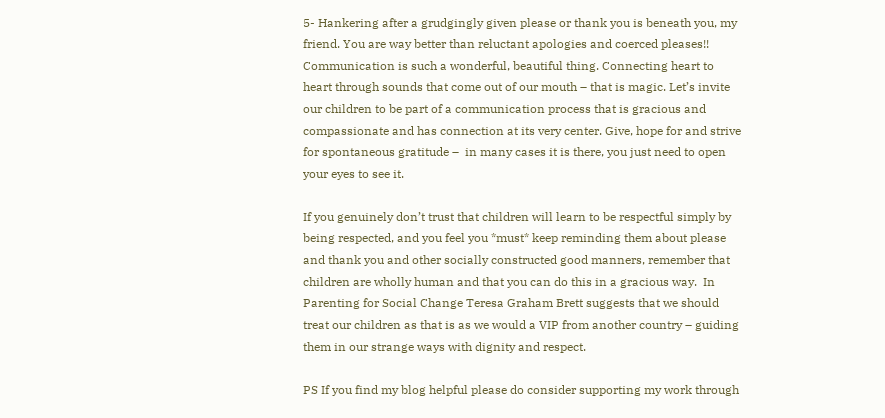5- Hankering after a grudgingly given please or thank you is beneath you, my friend. You are way better than reluctant apologies and coerced pleases!! Communication is such a wonderful, beautiful thing. Connecting heart to heart through sounds that come out of our mouth – that is magic. Let’s invite our children to be part of a communication process that is gracious and compassionate and has connection at its very center. Give, hope for and strive for spontaneous gratitude –  in many cases it is there, you just need to open your eyes to see it.

If you genuinely don’t trust that children will learn to be respectful simply by being respected, and you feel you *must* keep reminding them about please and thank you and other socially constructed good manners, remember that children are wholly human and that you can do this in a gracious way.  In Parenting for Social Change Teresa Graham Brett suggests that we should treat our children as that is as we would a VIP from another country – guiding them in our strange ways with dignity and respect.

PS If you find my blog helpful please do consider supporting my work through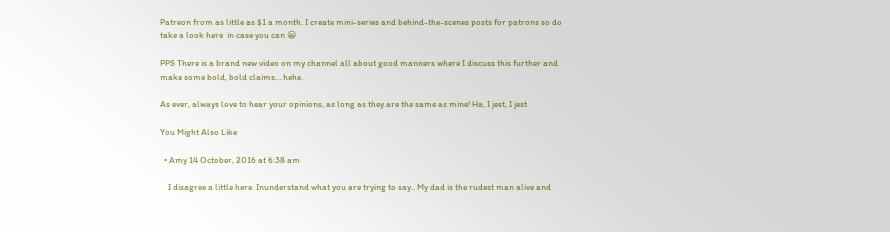Patreon from as little as $1 a month. I create mini-series and behind-the-scenes posts for patrons so do take a look here  in case you can 😀

PPS There is a brand new video on my channel all about good manners where I discuss this further and make some bold, bold claims… hehe.

As ever, always love to hear your opinions, as long as they are the same as mine! Ha, I jest, I jest.

You Might Also Like

  • Amy 14 October, 2016 at 6:38 am

    I disagree a little here. Inunderstand what you are trying to say.. My dad is the rudest man alive and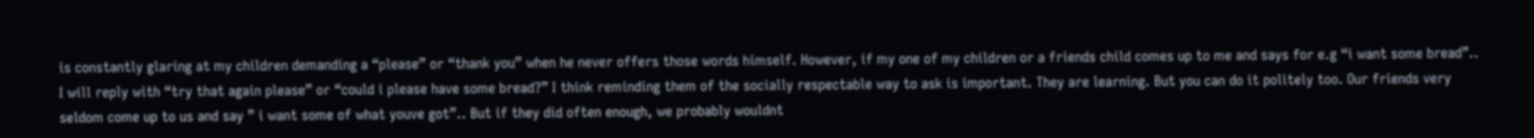is constantly glaring at my children demanding a “please” or “thank you” when he never offers those words himself. However, if my one of my children or a friends child comes up to me and says for e.g “i want some bread”.. I will reply with “try that again please” or “could i please have some bread?” I think reminding them of the socially respectable way to ask is important. They are learning. But you can do it politely too. Our friends very seldom come up to us and say ” i want some of what youve got”.. But if they did often enough, we probably wouldnt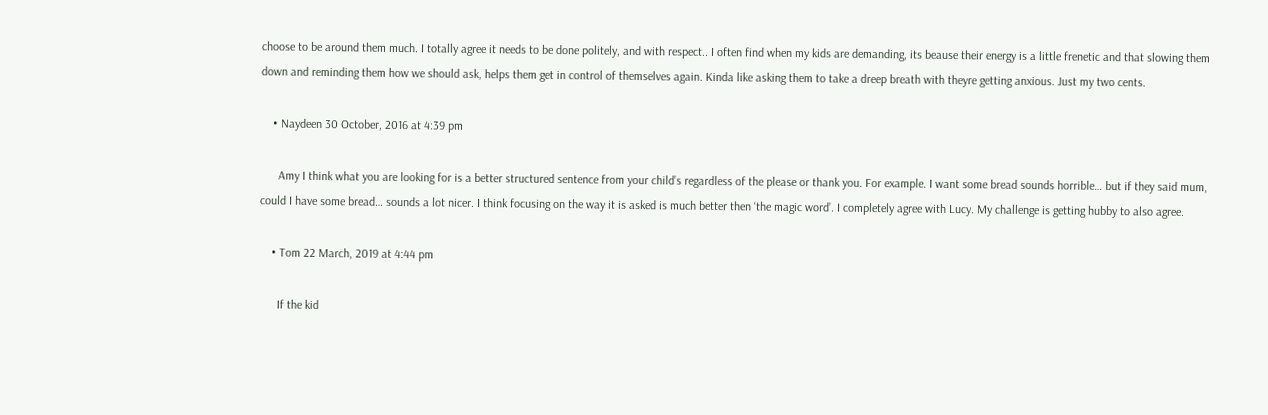choose to be around them much. I totally agree it needs to be done politely, and with respect.. I often find when my kids are demanding, its beause their energy is a little frenetic and that slowing them down and reminding them how we should ask, helps them get in control of themselves again. Kinda like asking them to take a dreep breath with theyre getting anxious. Just my two cents.

    • Naydeen 30 October, 2016 at 4:39 pm

      Amy I think what you are looking for is a better structured sentence from your child’s regardless of the please or thank you. For example. I want some bread sounds horrible… but if they said mum, could I have some bread… sounds a lot nicer. I think focusing on the way it is asked is much better then ‘the magic word’. I completely agree with Lucy. My challenge is getting hubby to also agree.

    • Tom 22 March, 2019 at 4:44 pm

      If the kid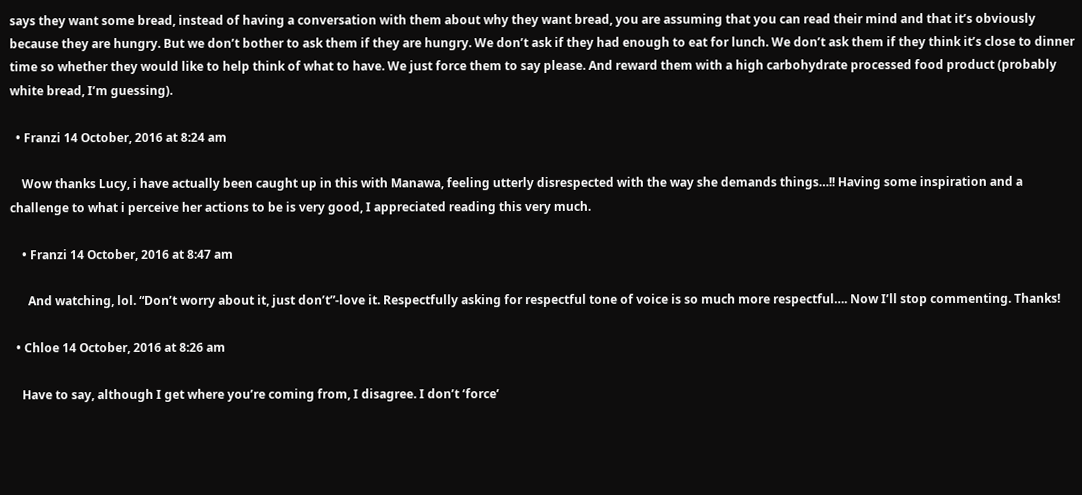says they want some bread, instead of having a conversation with them about why they want bread, you are assuming that you can read their mind and that it’s obviously because they are hungry. But we don’t bother to ask them if they are hungry. We don’t ask if they had enough to eat for lunch. We don’t ask them if they think it’s close to dinner time so whether they would like to help think of what to have. We just force them to say please. And reward them with a high carbohydrate processed food product (probably white bread, I’m guessing).

  • Franzi 14 October, 2016 at 8:24 am

    Wow thanks Lucy, i have actually been caught up in this with Manawa, feeling utterly disrespected with the way she demands things…!! Having some inspiration and a challenge to what i perceive her actions to be is very good, I appreciated reading this very much.

    • Franzi 14 October, 2016 at 8:47 am

      And watching, lol. “Don’t worry about it, just don’t”-love it. Respectfully asking for respectful tone of voice is so much more respectful…. Now I’ll stop commenting. Thanks!

  • Chloe 14 October, 2016 at 8:26 am

    Have to say, although I get where you’re coming from, I disagree. I don’t ‘force’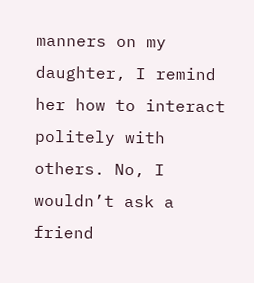manners on my daughter, I remind her how to interact politely with others. No, I wouldn’t ask a friend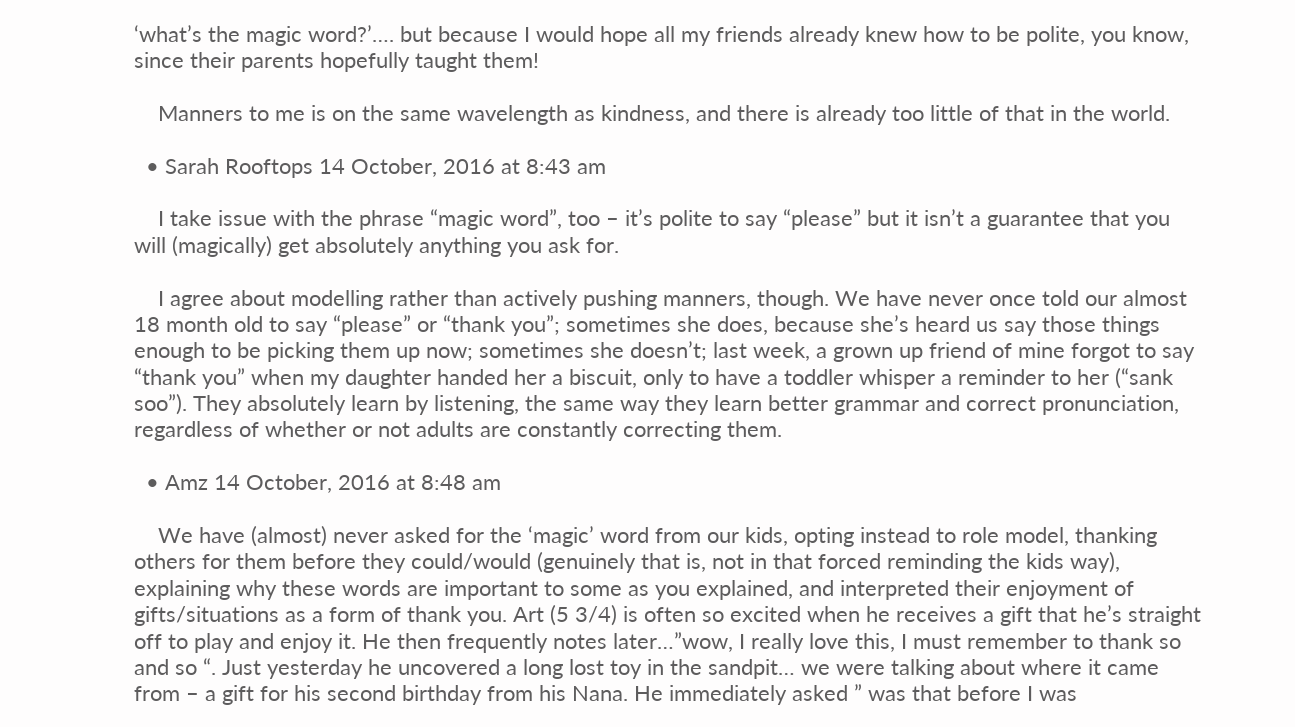‘what’s the magic word?’…. but because I would hope all my friends already knew how to be polite, you know, since their parents hopefully taught them!

    Manners to me is on the same wavelength as kindness, and there is already too little of that in the world.

  • Sarah Rooftops 14 October, 2016 at 8:43 am

    I take issue with the phrase “magic word”, too – it’s polite to say “please” but it isn’t a guarantee that you will (magically) get absolutely anything you ask for.

    I agree about modelling rather than actively pushing manners, though. We have never once told our almost 18 month old to say “please” or “thank you”; sometimes she does, because she’s heard us say those things enough to be picking them up now; sometimes she doesn’t; last week, a grown up friend of mine forgot to say “thank you” when my daughter handed her a biscuit, only to have a toddler whisper a reminder to her (“sank soo”). They absolutely learn by listening, the same way they learn better grammar and correct pronunciation, regardless of whether or not adults are constantly correcting them.

  • Amz 14 October, 2016 at 8:48 am

    We have (almost) never asked for the ‘magic’ word from our kids, opting instead to role model, thanking others for them before they could/would (genuinely that is, not in that forced reminding the kids way), explaining why these words are important to some as you explained, and interpreted their enjoyment of gifts/situations as a form of thank you. Art (5 3/4) is often so excited when he receives a gift that he’s straight off to play and enjoy it. He then frequently notes later…”wow, I really love this, I must remember to thank so and so “. Just yesterday he uncovered a long lost toy in the sandpit… we were talking about where it came from – a gift for his second birthday from his Nana. He immediately asked ” was that before I was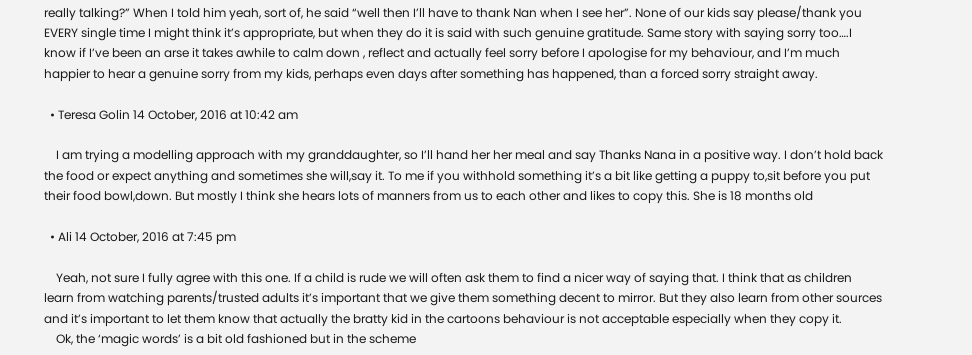really talking?” When I told him yeah, sort of, he said “well then I’ll have to thank Nan when I see her”. None of our kids say please/thank you EVERY single time I might think it’s appropriate, but when they do it is said with such genuine gratitude. Same story with saying sorry too….I know if I’ve been an arse it takes awhile to calm down , reflect and actually feel sorry before I apologise for my behaviour, and I’m much happier to hear a genuine sorry from my kids, perhaps even days after something has happened, than a forced sorry straight away.

  • Teresa Golin 14 October, 2016 at 10:42 am

    I am trying a modelling approach with my granddaughter, so I’ll hand her her meal and say Thanks Nana in a positive way. I don’t hold back the food or expect anything and sometimes she will,say it. To me if you withhold something it’s a bit like getting a puppy to,sit before you put their food bowl,down. But mostly I think she hears lots of manners from us to each other and likes to copy this. She is 18 months old

  • Ali 14 October, 2016 at 7:45 pm

    Yeah, not sure I fully agree with this one. If a child is rude we will often ask them to find a nicer way of saying that. I think that as children learn from watching parents/trusted adults it’s important that we give them something decent to mirror. But they also learn from other sources and it’s important to let them know that actually the bratty kid in the cartoons behaviour is not acceptable especially when they copy it.
    Ok, the ‘magic words’ is a bit old fashioned but in the scheme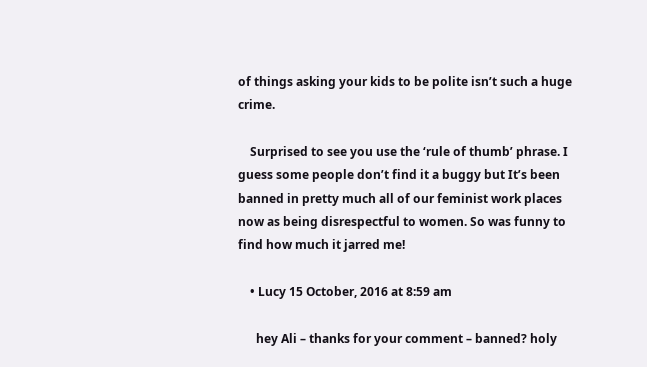of things asking your kids to be polite isn’t such a huge crime.

    Surprised to see you use the ‘rule of thumb’ phrase. I guess some people don’t find it a buggy but It’s been banned in pretty much all of our feminist work places now as being disrespectful to women. So was funny to find how much it jarred me!

    • Lucy 15 October, 2016 at 8:59 am

      hey Ali – thanks for your comment – banned? holy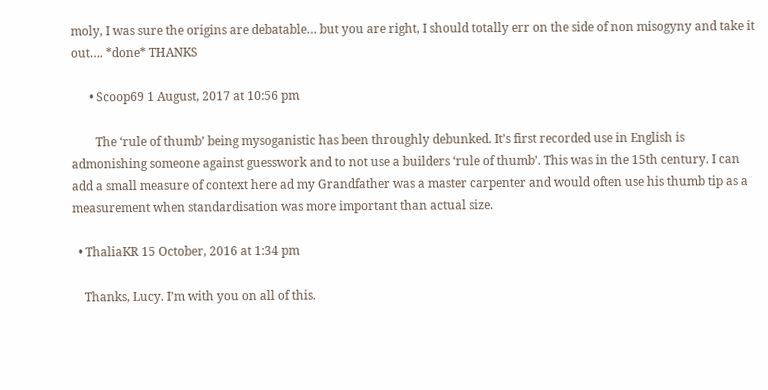moly, I was sure the origins are debatable… but you are right, I should totally err on the side of non misogyny and take it out…. *done* THANKS

      • Scoop69 1 August, 2017 at 10:56 pm

        The ‘rule of thumb’ being mysoganistic has been throughly debunked. It’s first recorded use in English is admonishing someone against guesswork and to not use a builders ‘rule of thumb’. This was in the 15th century. I can add a small measure of context here ad my Grandfather was a master carpenter and would often use his thumb tip as a measurement when standardisation was more important than actual size.

  • ThaliaKR 15 October, 2016 at 1:34 pm

    Thanks, Lucy. I’m with you on all of this.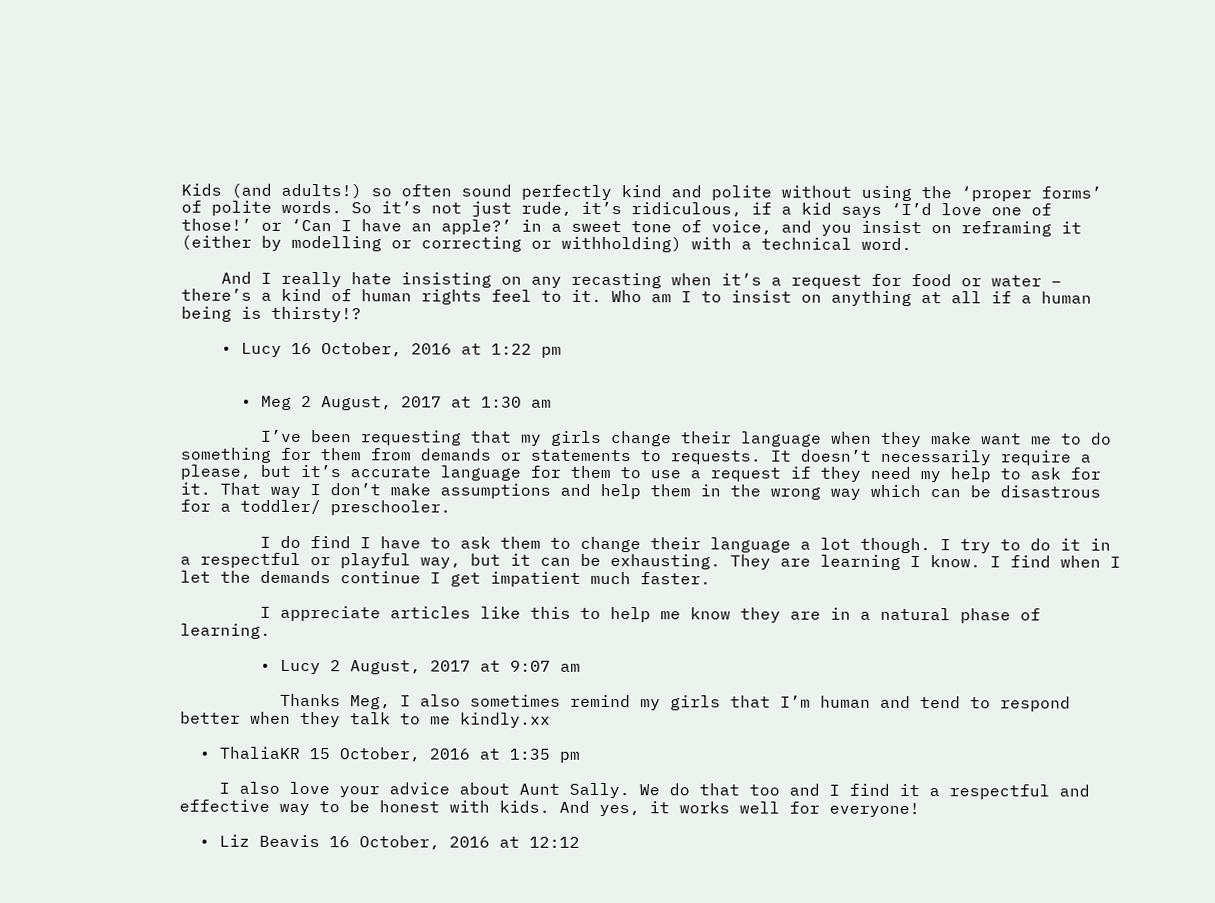Kids (and adults!) so often sound perfectly kind and polite without using the ‘proper forms’ of polite words. So it’s not just rude, it’s ridiculous, if a kid says ‘I’d love one of those!’ or ‘Can I have an apple?’ in a sweet tone of voice, and you insist on reframing it (either by modelling or correcting or withholding) with a technical word.

    And I really hate insisting on any recasting when it’s a request for food or water – there’s a kind of human rights feel to it. Who am I to insist on anything at all if a human being is thirsty!?

    • Lucy 16 October, 2016 at 1:22 pm


      • Meg 2 August, 2017 at 1:30 am

        I’ve been requesting that my girls change their language when they make want me to do something for them from demands or statements to requests. It doesn’t necessarily require a please, but it’s accurate language for them to use a request if they need my help to ask for it. That way I don’t make assumptions and help them in the wrong way which can be disastrous for a toddler/ preschooler.

        I do find I have to ask them to change their language a lot though. I try to do it in a respectful or playful way, but it can be exhausting. They are learning I know. I find when I let the demands continue I get impatient much faster.

        I appreciate articles like this to help me know they are in a natural phase of learning.

        • Lucy 2 August, 2017 at 9:07 am

          Thanks Meg, I also sometimes remind my girls that I’m human and tend to respond better when they talk to me kindly.xx

  • ThaliaKR 15 October, 2016 at 1:35 pm

    I also love your advice about Aunt Sally. We do that too and I find it a respectful and effective way to be honest with kids. And yes, it works well for everyone!

  • Liz Beavis 16 October, 2016 at 12:12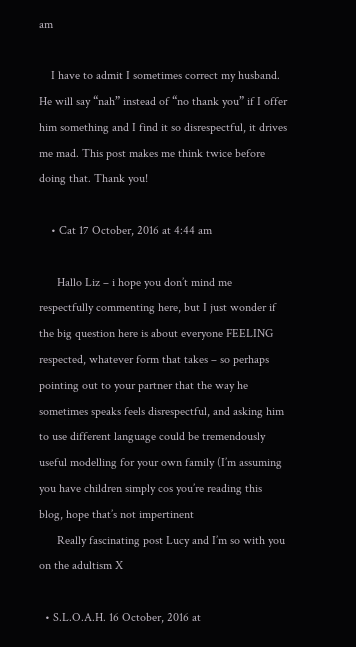am

    I have to admit I sometimes correct my husband. He will say “nah” instead of “no thank you” if I offer him something and I find it so disrespectful, it drives me mad. This post makes me think twice before doing that. Thank you!

    • Cat 17 October, 2016 at 4:44 am

      Hallo Liz – i hope you don’t mind me respectfully commenting here, but I just wonder if the big question here is about everyone FEELING respected, whatever form that takes – so perhaps pointing out to your partner that the way he sometimes speaks feels disrespectful, and asking him to use different language could be tremendously useful modelling for your own family (I’m assuming you have children simply cos you’re reading this blog, hope that’s not impertinent
      Really fascinating post Lucy and I’m so with you on the adultism X

  • S.L.O.A.H. 16 October, 2016 at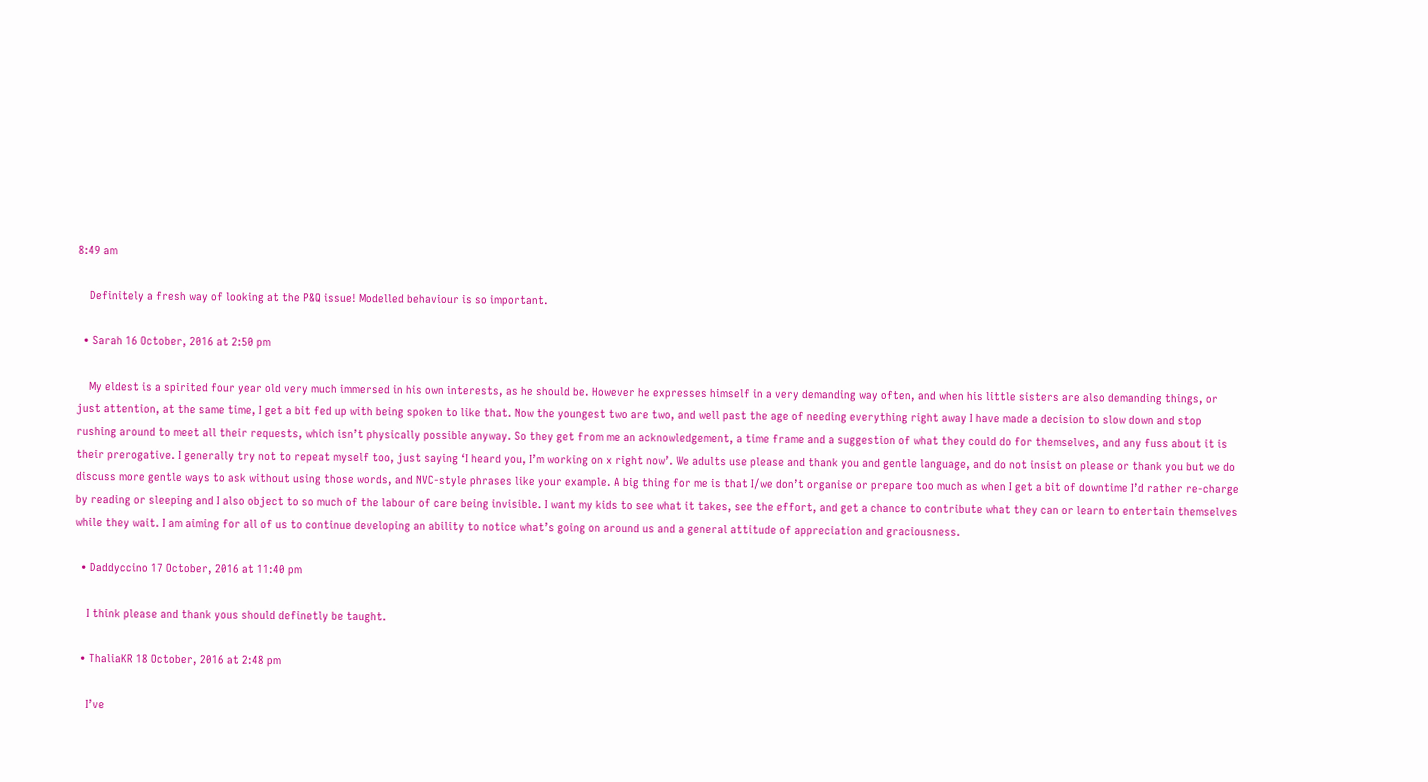8:49 am

    Definitely a fresh way of looking at the P&Q issue! Modelled behaviour is so important.

  • Sarah 16 October, 2016 at 2:50 pm

    My eldest is a spirited four year old very much immersed in his own interests, as he should be. However he expresses himself in a very demanding way often, and when his little sisters are also demanding things, or just attention, at the same time, I get a bit fed up with being spoken to like that. Now the youngest two are two, and well past the age of needing everything right away I have made a decision to slow down and stop rushing around to meet all their requests, which isn’t physically possible anyway. So they get from me an acknowledgement, a time frame and a suggestion of what they could do for themselves, and any fuss about it is their prerogative. I generally try not to repeat myself too, just saying ‘I heard you, I’m working on x right now’. We adults use please and thank you and gentle language, and do not insist on please or thank you but we do discuss more gentle ways to ask without using those words, and NVC-style phrases like your example. A big thing for me is that I/we don’t organise or prepare too much as when I get a bit of downtime I’d rather re-charge by reading or sleeping and I also object to so much of the labour of care being invisible. I want my kids to see what it takes, see the effort, and get a chance to contribute what they can or learn to entertain themselves while they wait. I am aiming for all of us to continue developing an ability to notice what’s going on around us and a general attitude of appreciation and graciousness.

  • Daddyccino 17 October, 2016 at 11:40 pm

    I think please and thank yous should definetly be taught.

  • ThaliaKR 18 October, 2016 at 2:48 pm

    I’ve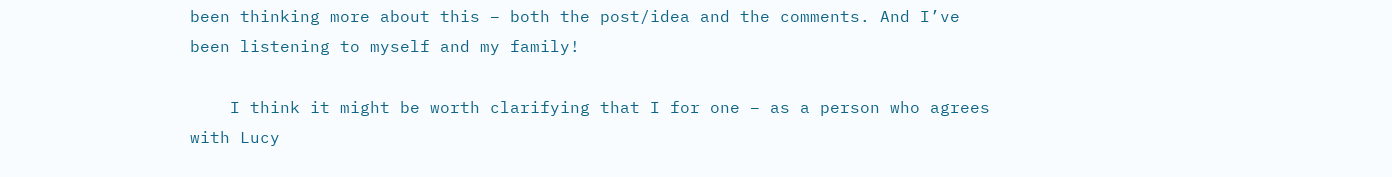been thinking more about this – both the post/idea and the comments. And I’ve been listening to myself and my family!

    I think it might be worth clarifying that I for one – as a person who agrees with Lucy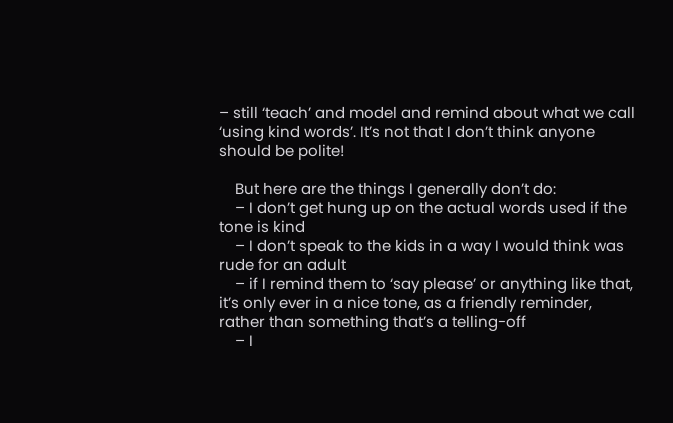– still ‘teach’ and model and remind about what we call ‘using kind words’. It’s not that I don’t think anyone should be polite!

    But here are the things I generally don’t do:
    – I don’t get hung up on the actual words used if the tone is kind
    – I don’t speak to the kids in a way I would think was rude for an adult
    – if I remind them to ‘say please’ or anything like that, it’s only ever in a nice tone, as a friendly reminder, rather than something that’s a telling-off
    – I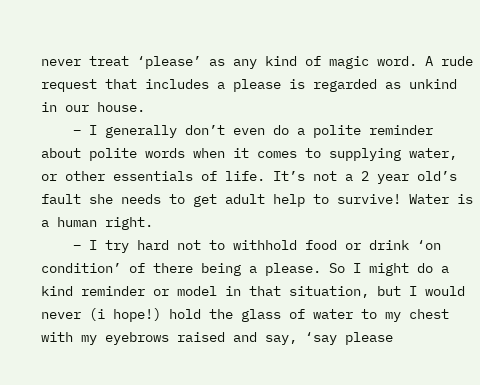never treat ‘please’ as any kind of magic word. A rude request that includes a please is regarded as unkind in our house.
    – I generally don’t even do a polite reminder about polite words when it comes to supplying water, or other essentials of life. It’s not a 2 year old’s fault she needs to get adult help to survive! Water is a human right.
    – I try hard not to withhold food or drink ‘on condition’ of there being a please. So I might do a kind reminder or model in that situation, but I would never (i hope!) hold the glass of water to my chest with my eyebrows raised and say, ‘say please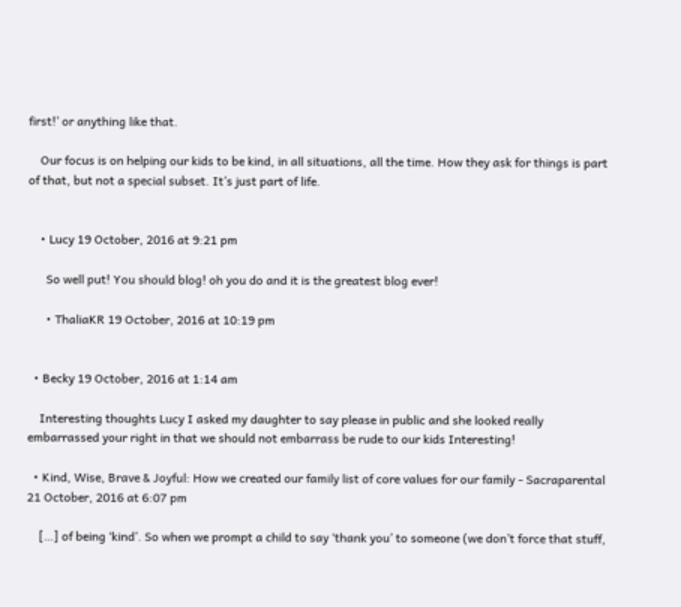first!’ or anything like that.

    Our focus is on helping our kids to be kind, in all situations, all the time. How they ask for things is part of that, but not a special subset. It’s just part of life.


    • Lucy 19 October, 2016 at 9:21 pm

      So well put! You should blog! oh you do and it is the greatest blog ever!

      • ThaliaKR 19 October, 2016 at 10:19 pm


  • Becky 19 October, 2016 at 1:14 am

    Interesting thoughts Lucy I asked my daughter to say please in public and she looked really embarrassed your right in that we should not embarrass be rude to our kids Interesting!

  • Kind, Wise, Brave & Joyful: How we created our family list of core values for our family - Sacraparental 21 October, 2016 at 6:07 pm

    […] of being ‘kind’. So when we prompt a child to say ‘thank you’ to someone (we don’t force that stuff,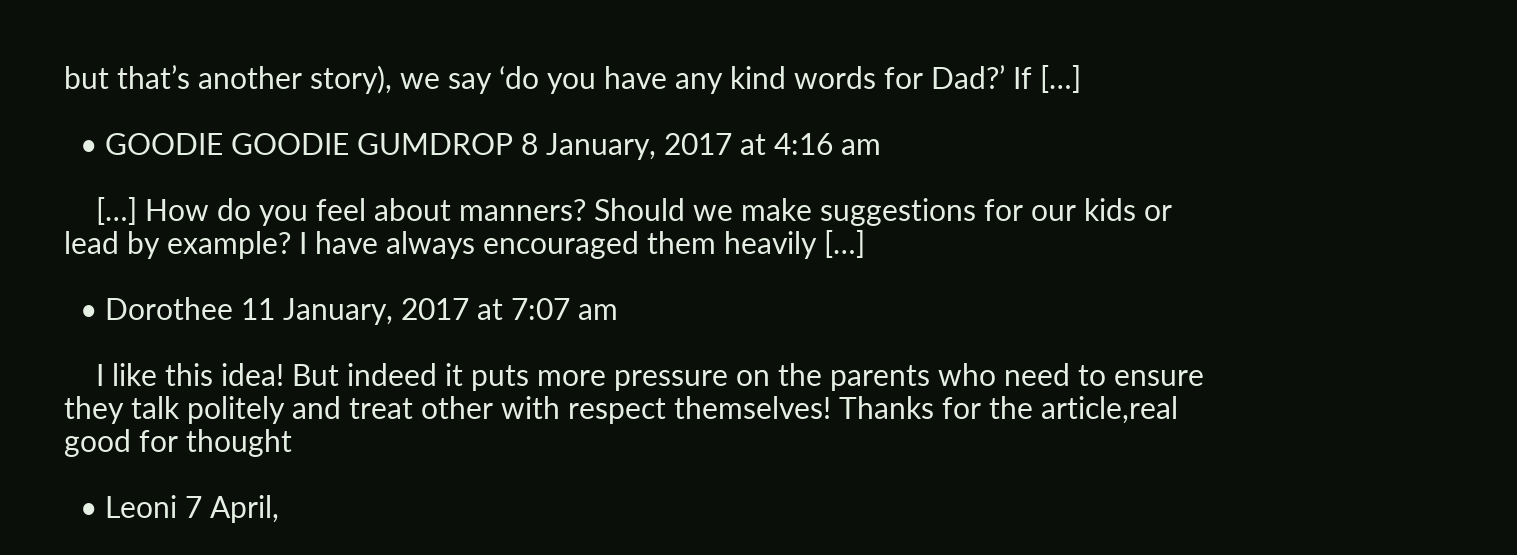but that’s another story), we say ‘do you have any kind words for Dad?’ If […]

  • GOODIE GOODIE GUMDROP 8 January, 2017 at 4:16 am

    […] How do you feel about manners? Should we make suggestions for our kids or lead by example? I have always encouraged them heavily […]

  • Dorothee 11 January, 2017 at 7:07 am

    I like this idea! But indeed it puts more pressure on the parents who need to ensure they talk politely and treat other with respect themselves! Thanks for the article,real good for thought

  • Leoni 7 April,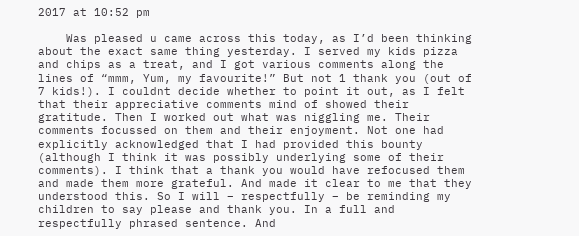2017 at 10:52 pm

    Was pleased u came across this today, as I’d been thinking about the exact same thing yesterday. I served my kids pizza and chips as a treat, and I got various comments along the lines of “mmm, Yum, my favourite!” But not 1 thank you (out of 7 kids!). I couldnt decide whether to point it out, as I felt that their appreciative comments mind of showed their gratitude. Then I worked out what was niggling me. Their comments focussed on them and their enjoyment. Not one had explicitly acknowledged that I had provided this bounty (although I think it was possibly underlying some of their comments). I think that a thank you would have refocused them and made them more grateful. And made it clear to me that they understood this. So I will – respectfully – be reminding my children to say please and thank you. In a full and respectfully phrased sentence. And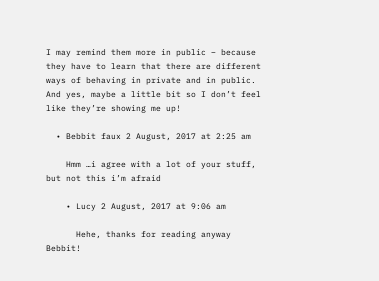I may remind them more in public – because they have to learn that there are different ways of behaving in private and in public. And yes, maybe a little bit so I don’t feel like they’re showing me up!

  • Bebbit faux 2 August, 2017 at 2:25 am

    Hmm …i agree with a lot of your stuff, but not this i’m afraid

    • Lucy 2 August, 2017 at 9:06 am

      Hehe, thanks for reading anyway Bebbit!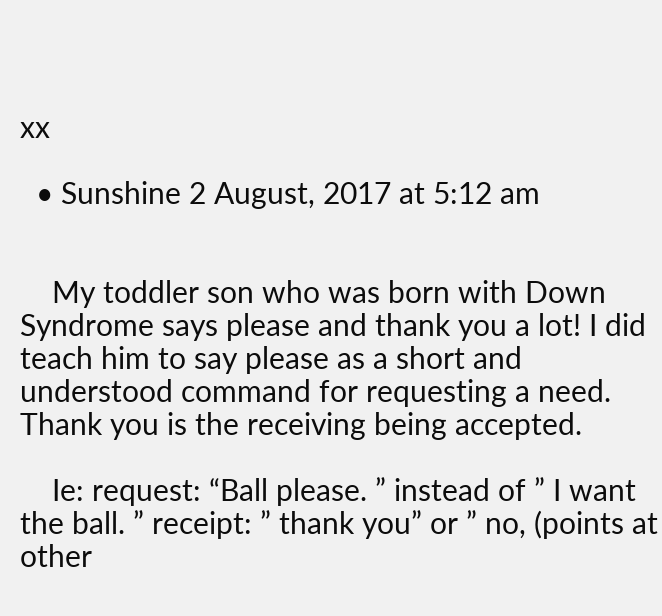xx

  • Sunshine 2 August, 2017 at 5:12 am


    My toddler son who was born with Down Syndrome says please and thank you a lot! I did teach him to say please as a short and understood command for requesting a need. Thank you is the receiving being accepted.

    Ie: request: “Ball please. ” instead of ” I want the ball. ” receipt: ” thank you” or ” no, (points at other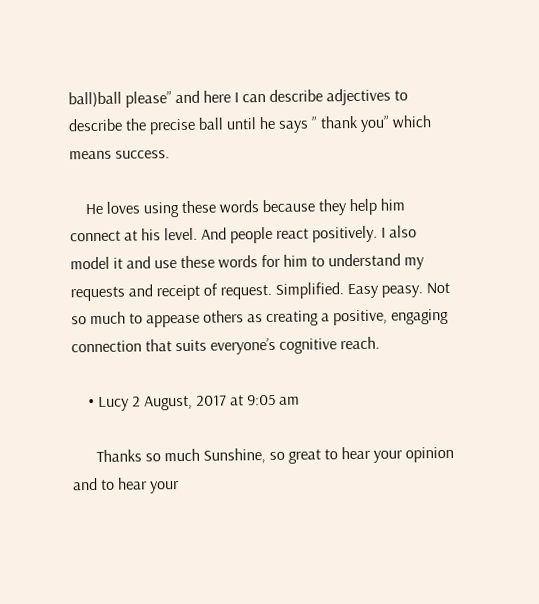ball)ball please” and here I can describe adjectives to describe the precise ball until he says ” thank you” which means success.

    He loves using these words because they help him connect at his level. And people react positively. I also model it and use these words for him to understand my requests and receipt of request. Simplified. Easy peasy. Not so much to appease others as creating a positive, engaging connection that suits everyone’s cognitive reach.

    • Lucy 2 August, 2017 at 9:05 am

      Thanks so much Sunshine, so great to hear your opinion and to hear your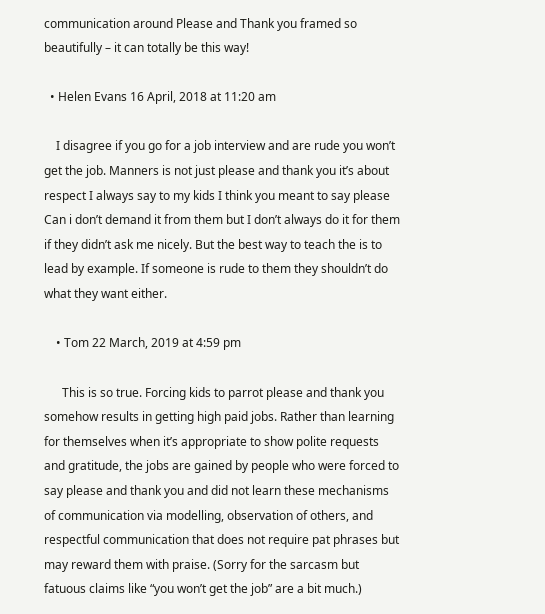communication around Please and Thank you framed so beautifully – it can totally be this way!

  • Helen Evans 16 April, 2018 at 11:20 am

    I disagree if you go for a job interview and are rude you won’t get the job. Manners is not just please and thank you it’s about respect I always say to my kids I think you meant to say please Can i don’t demand it from them but I don’t always do it for them if they didn’t ask me nicely. But the best way to teach the is to lead by example. If someone is rude to them they shouldn’t do what they want either.

    • Tom 22 March, 2019 at 4:59 pm

      This is so true. Forcing kids to parrot please and thank you somehow results in getting high paid jobs. Rather than learning for themselves when it’s appropriate to show polite requests and gratitude, the jobs are gained by people who were forced to say please and thank you and did not learn these mechanisms of communication via modelling, observation of others, and respectful communication that does not require pat phrases but may reward them with praise. (Sorry for the sarcasm but fatuous claims like “you won’t get the job” are a bit much.)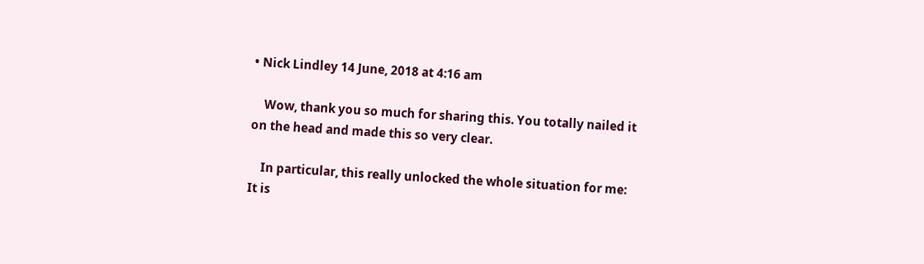• Nick Lindley 14 June, 2018 at 4:16 am

    Wow, thank you so much for sharing this. You totally nailed it on the head and made this so very clear.

    In particular, this really unlocked the whole situation for me: It is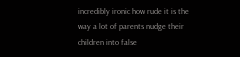incredibly ironic how rude it is the way a lot of parents nudge their children into false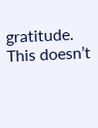gratitude. This doesn’t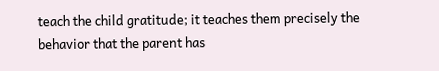teach the child gratitude; it teaches them precisely the behavior that the parent has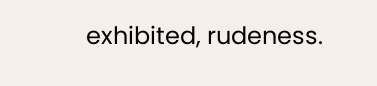exhibited, rudeness.